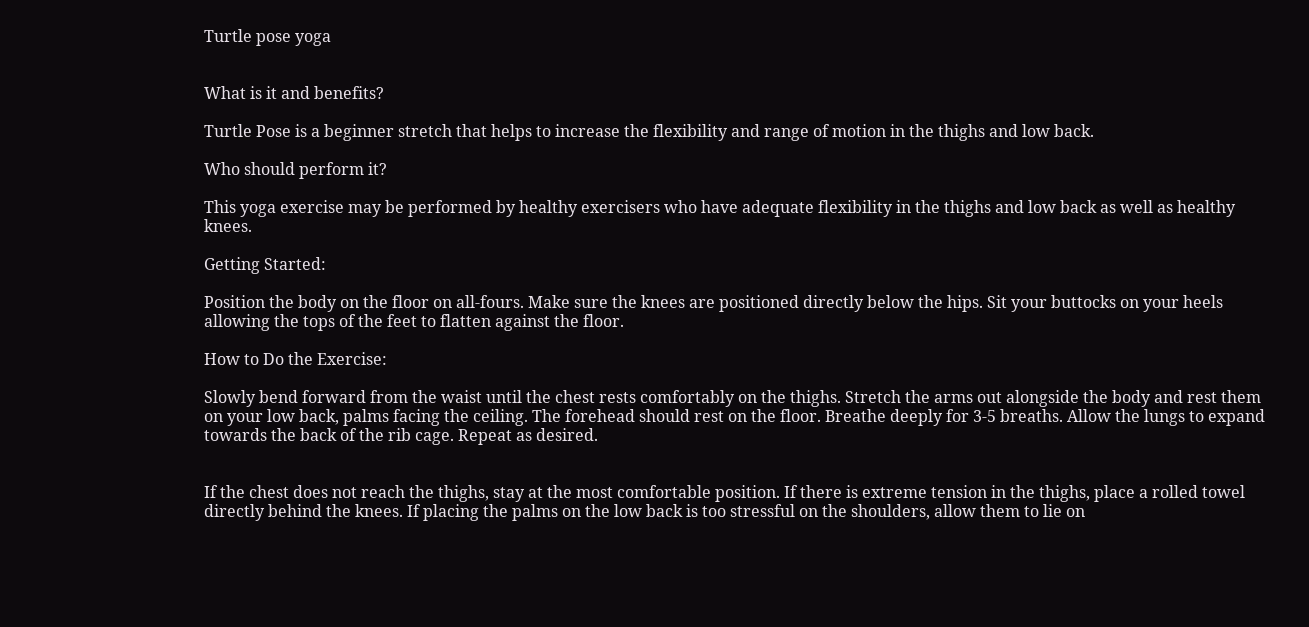Turtle pose yoga


What is it and benefits?

Turtle Pose is a beginner stretch that helps to increase the flexibility and range of motion in the thighs and low back.

Who should perform it?

This yoga exercise may be performed by healthy exercisers who have adequate flexibility in the thighs and low back as well as healthy knees.

Getting Started:

Position the body on the floor on all-fours. Make sure the knees are positioned directly below the hips. Sit your buttocks on your heels allowing the tops of the feet to flatten against the floor.

How to Do the Exercise:

Slowly bend forward from the waist until the chest rests comfortably on the thighs. Stretch the arms out alongside the body and rest them on your low back, palms facing the ceiling. The forehead should rest on the floor. Breathe deeply for 3-5 breaths. Allow the lungs to expand towards the back of the rib cage. Repeat as desired.


If the chest does not reach the thighs, stay at the most comfortable position. If there is extreme tension in the thighs, place a rolled towel directly behind the knees. If placing the palms on the low back is too stressful on the shoulders, allow them to lie on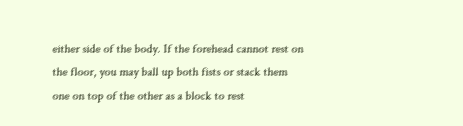either side of the body. If the forehead cannot rest on the floor, you may ball up both fists or stack them one on top of the other as a block to rest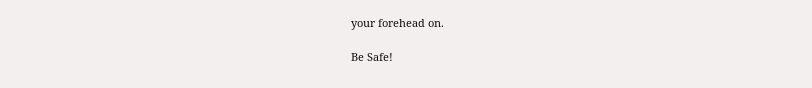your forehead on.

Be Safe!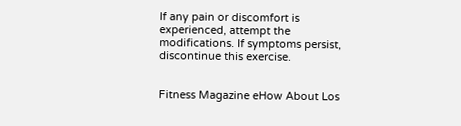If any pain or discomfort is experienced, attempt the modifications. If symptoms persist, discontinue this exercise.


Fitness Magazine eHow About Los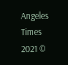Angeles Times
2021 ©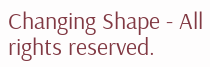Changing Shape - All rights reserved.